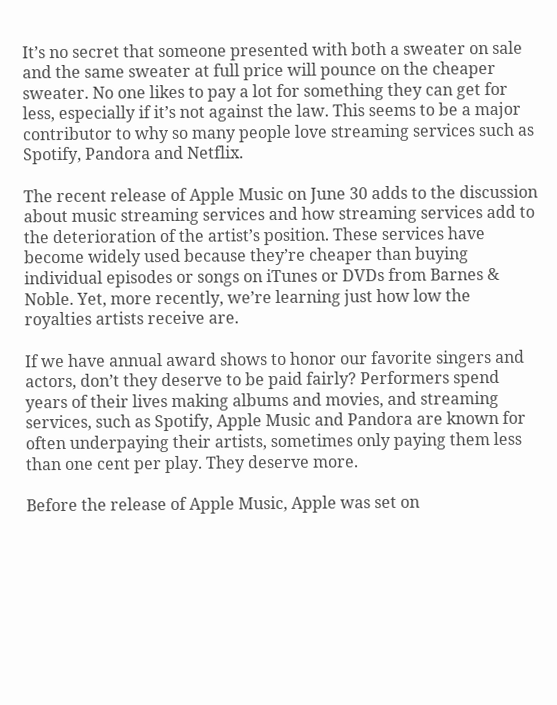It’s no secret that someone presented with both a sweater on sale and the same sweater at full price will pounce on the cheaper sweater. No one likes to pay a lot for something they can get for less, especially if it’s not against the law. This seems to be a major contributor to why so many people love streaming services such as Spotify, Pandora and Netflix.

The recent release of Apple Music on June 30 adds to the discussion about music streaming services and how streaming services add to the deterioration of the artist’s position. These services have become widely used because they’re cheaper than buying individual episodes or songs on iTunes or DVDs from Barnes & Noble. Yet, more recently, we’re learning just how low the royalties artists receive are.

If we have annual award shows to honor our favorite singers and actors, don’t they deserve to be paid fairly? Performers spend years of their lives making albums and movies, and streaming services, such as Spotify, Apple Music and Pandora are known for often underpaying their artists, sometimes only paying them less than one cent per play. They deserve more.

Before the release of Apple Music, Apple was set on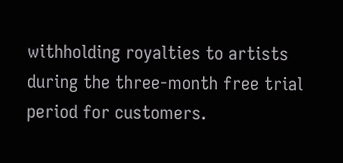withholding royalties to artists during the three-month free trial period for customers.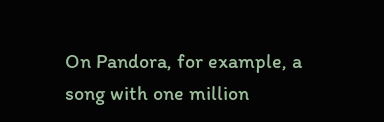On Pandora, for example, a song with one million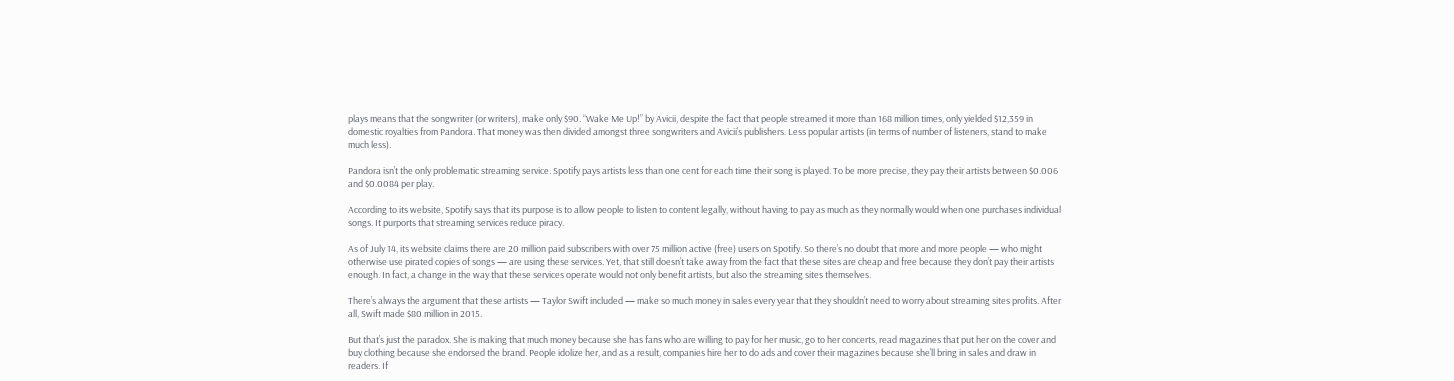plays means that the songwriter (or writers), make only $90. “Wake Me Up!” by Avicii, despite the fact that people streamed it more than 168 million times, only yielded $12,359 in domestic royalties from Pandora. That money was then divided amongst three songwriters and Avicii’s publishers. Less popular artists (in terms of number of listeners, stand to make much less).

Pandora isn’t the only problematic streaming service. Spotify pays artists less than one cent for each time their song is played. To be more precise, they pay their artists between $0.006 and $0.0084 per play.

According to its website, Spotify says that its purpose is to allow people to listen to content legally, without having to pay as much as they normally would when one purchases individual songs. It purports that streaming services reduce piracy.

As of July 14, its website claims there are 20 million paid subscribers with over 75 million active (free) users on Spotify. So there’s no doubt that more and more people — who might otherwise use pirated copies of songs — are using these services. Yet, that still doesn’t take away from the fact that these sites are cheap and free because they don’t pay their artists enough. In fact, a change in the way that these services operate would not only benefit artists, but also the streaming sites themselves.

There’s always the argument that these artists — Taylor Swift included — make so much money in sales every year that they shouldn’t need to worry about streaming sites profits. After all, Swift made $80 million in 2015.

But that’s just the paradox. She is making that much money because she has fans who are willing to pay for her music, go to her concerts, read magazines that put her on the cover and buy clothing because she endorsed the brand. People idolize her, and as a result, companies hire her to do ads and cover their magazines because she’ll bring in sales and draw in readers. If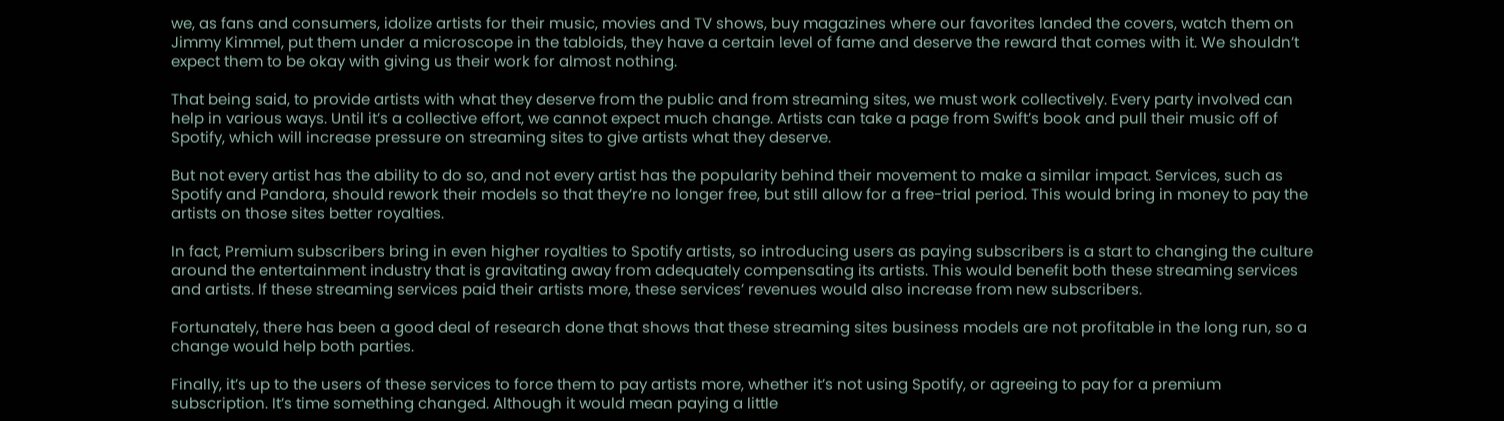we, as fans and consumers, idolize artists for their music, movies and TV shows, buy magazines where our favorites landed the covers, watch them on Jimmy Kimmel, put them under a microscope in the tabloids, they have a certain level of fame and deserve the reward that comes with it. We shouldn’t expect them to be okay with giving us their work for almost nothing.

That being said, to provide artists with what they deserve from the public and from streaming sites, we must work collectively. Every party involved can help in various ways. Until it’s a collective effort, we cannot expect much change. Artists can take a page from Swift’s book and pull their music off of Spotify, which will increase pressure on streaming sites to give artists what they deserve.

But not every artist has the ability to do so, and not every artist has the popularity behind their movement to make a similar impact. Services, such as Spotify and Pandora, should rework their models so that they’re no longer free, but still allow for a free-trial period. This would bring in money to pay the artists on those sites better royalties.

In fact, Premium subscribers bring in even higher royalties to Spotify artists, so introducing users as paying subscribers is a start to changing the culture around the entertainment industry that is gravitating away from adequately compensating its artists. This would benefit both these streaming services and artists. If these streaming services paid their artists more, these services’ revenues would also increase from new subscribers.

Fortunately, there has been a good deal of research done that shows that these streaming sites business models are not profitable in the long run, so a change would help both parties.

Finally, it’s up to the users of these services to force them to pay artists more, whether it’s not using Spotify, or agreeing to pay for a premium subscription. It’s time something changed. Although it would mean paying a little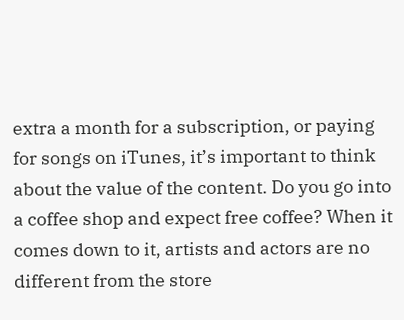extra a month for a subscription, or paying for songs on iTunes, it’s important to think about the value of the content. Do you go into a coffee shop and expect free coffee? When it comes down to it, artists and actors are no different from the store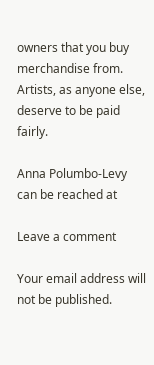owners that you buy merchandise from. Artists, as anyone else, deserve to be paid fairly.

Anna Polumbo-Levy can be reached at

Leave a comment

Your email address will not be published.